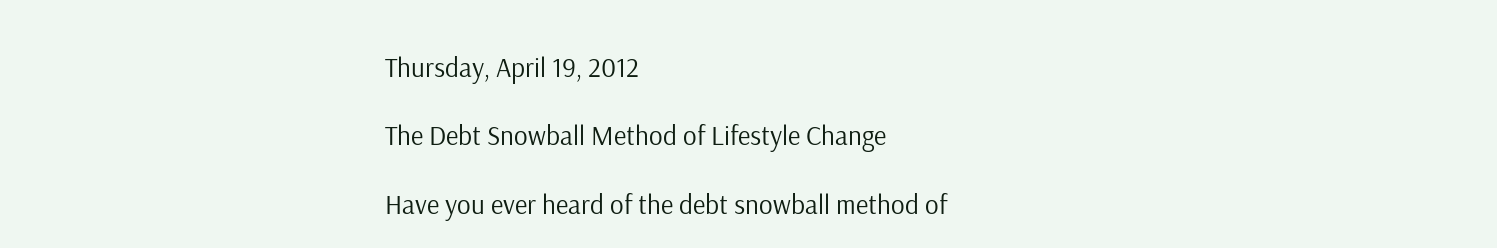Thursday, April 19, 2012

The Debt Snowball Method of Lifestyle Change

Have you ever heard of the debt snowball method of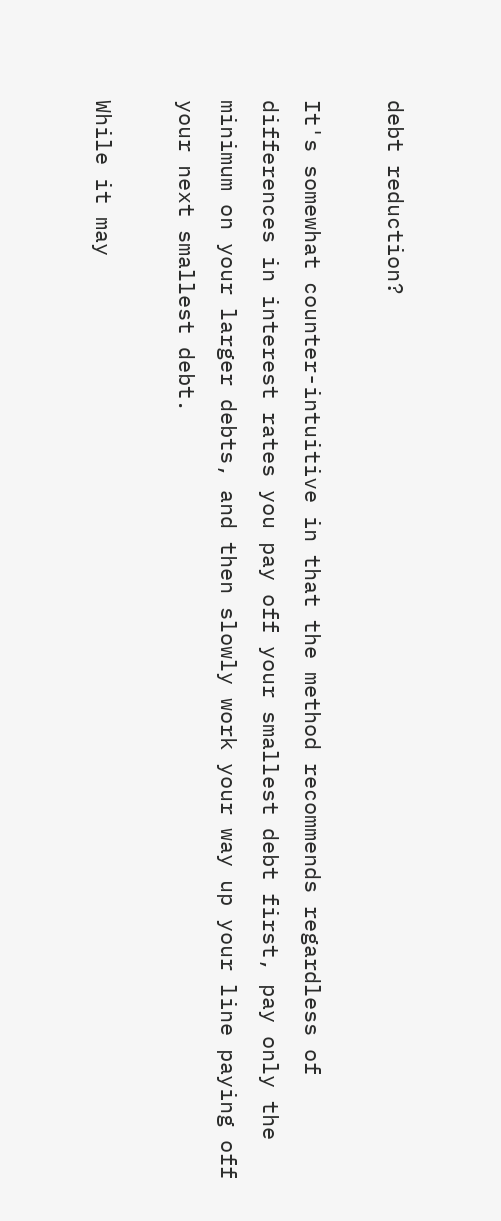debt reduction?

It's somewhat counter-intuitive in that the method recommends regardless of differences in interest rates you pay off your smallest debt first, pay only the minimum on your larger debts, and then slowly work your way up your line paying off your next smallest debt.

While it may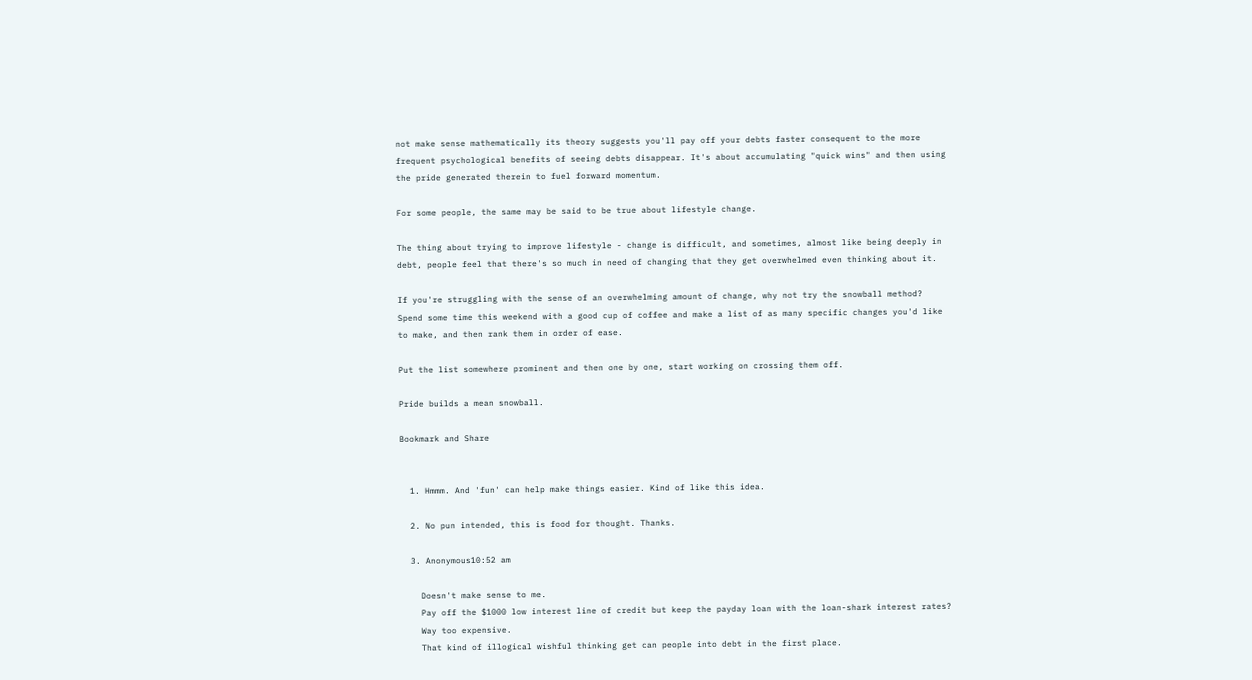not make sense mathematically its theory suggests you'll pay off your debts faster consequent to the more frequent psychological benefits of seeing debts disappear. It's about accumulating "quick wins" and then using the pride generated therein to fuel forward momentum.

For some people, the same may be said to be true about lifestyle change.

The thing about trying to improve lifestyle - change is difficult, and sometimes, almost like being deeply in debt, people feel that there's so much in need of changing that they get overwhelmed even thinking about it.

If you're struggling with the sense of an overwhelming amount of change, why not try the snowball method? Spend some time this weekend with a good cup of coffee and make a list of as many specific changes you'd like to make, and then rank them in order of ease.

Put the list somewhere prominent and then one by one, start working on crossing them off.

Pride builds a mean snowball.

Bookmark and Share


  1. Hmmm. And 'fun' can help make things easier. Kind of like this idea.

  2. No pun intended, this is food for thought. Thanks.

  3. Anonymous10:52 am

    Doesn't make sense to me.
    Pay off the $1000 low interest line of credit but keep the payday loan with the loan-shark interest rates?
    Way too expensive.
    That kind of illogical wishful thinking get can people into debt in the first place.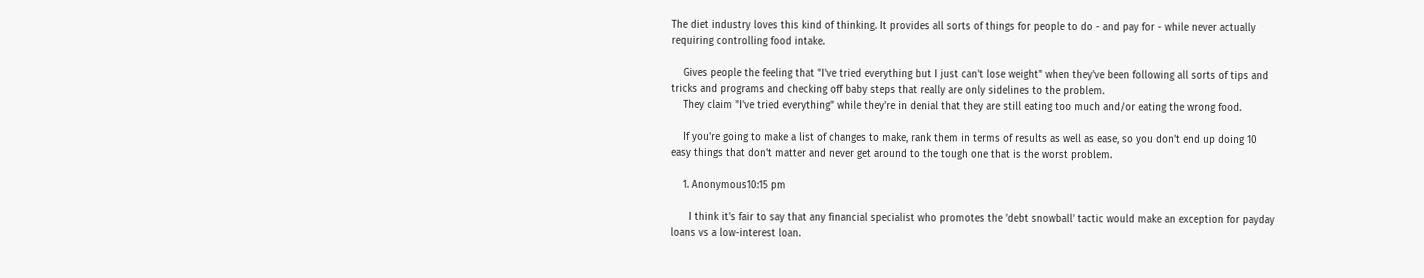The diet industry loves this kind of thinking. It provides all sorts of things for people to do - and pay for - while never actually requiring controlling food intake.

    Gives people the feeling that "I've tried everything but I just can't lose weight" when they've been following all sorts of tips and tricks and programs and checking off baby steps that really are only sidelines to the problem.
    They claim "I've tried everything" while they're in denial that they are still eating too much and/or eating the wrong food.

    If you're going to make a list of changes to make, rank them in terms of results as well as ease, so you don't end up doing 10 easy things that don't matter and never get around to the tough one that is the worst problem.

    1. Anonymous10:15 pm

      I think it's fair to say that any financial specialist who promotes the 'debt snowball' tactic would make an exception for payday loans vs a low-interest loan.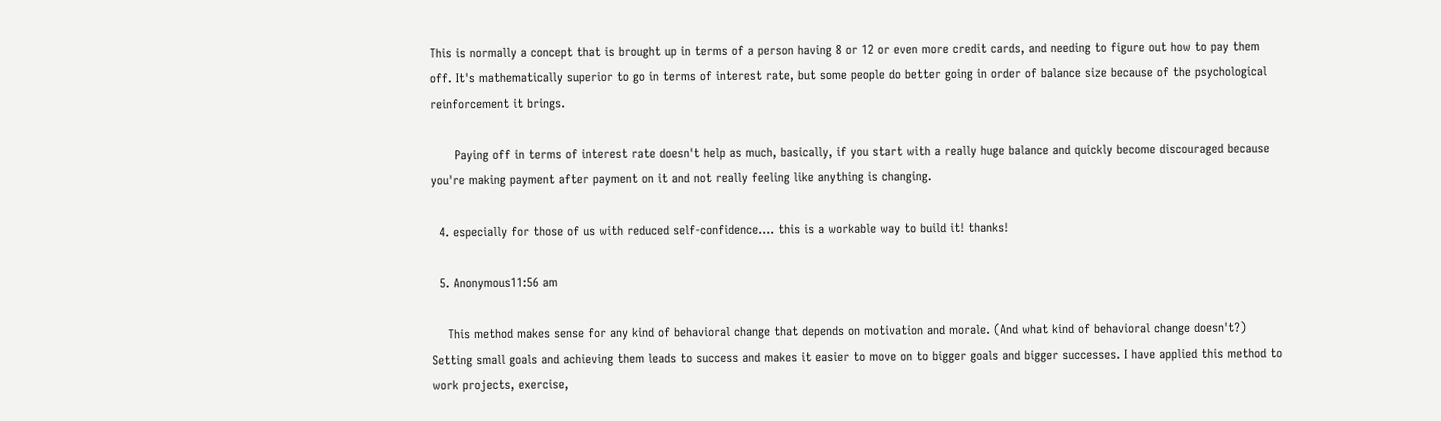This is normally a concept that is brought up in terms of a person having 8 or 12 or even more credit cards, and needing to figure out how to pay them off. It's mathematically superior to go in terms of interest rate, but some people do better going in order of balance size because of the psychological reinforcement it brings.

      Paying off in terms of interest rate doesn't help as much, basically, if you start with a really huge balance and quickly become discouraged because you're making payment after payment on it and not really feeling like anything is changing.

  4. especially for those of us with reduced self-confidence.... this is a workable way to build it! thanks!

  5. Anonymous11:56 am

    This method makes sense for any kind of behavioral change that depends on motivation and morale. (And what kind of behavioral change doesn't?) Setting small goals and achieving them leads to success and makes it easier to move on to bigger goals and bigger successes. I have applied this method to work projects, exercise,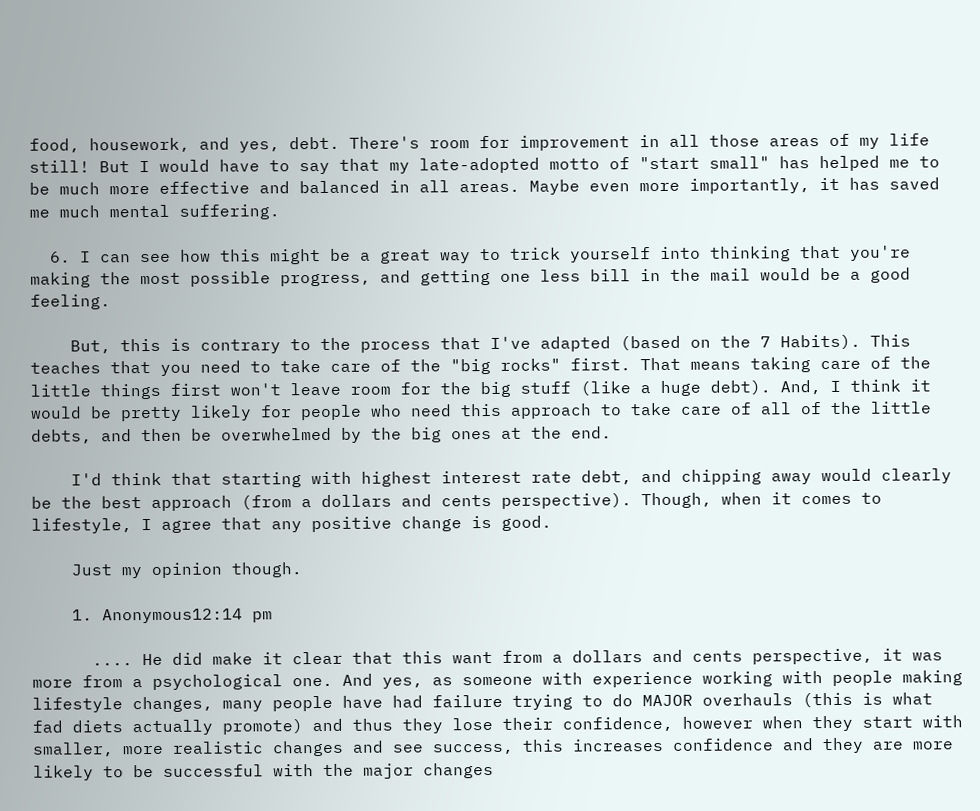food, housework, and yes, debt. There's room for improvement in all those areas of my life still! But I would have to say that my late-adopted motto of "start small" has helped me to be much more effective and balanced in all areas. Maybe even more importantly, it has saved me much mental suffering.

  6. I can see how this might be a great way to trick yourself into thinking that you're making the most possible progress, and getting one less bill in the mail would be a good feeling.

    But, this is contrary to the process that I've adapted (based on the 7 Habits). This teaches that you need to take care of the "big rocks" first. That means taking care of the little things first won't leave room for the big stuff (like a huge debt). And, I think it would be pretty likely for people who need this approach to take care of all of the little debts, and then be overwhelmed by the big ones at the end.

    I'd think that starting with highest interest rate debt, and chipping away would clearly be the best approach (from a dollars and cents perspective). Though, when it comes to lifestyle, I agree that any positive change is good.

    Just my opinion though.

    1. Anonymous12:14 pm

      .... He did make it clear that this want from a dollars and cents perspective, it was more from a psychological one. And yes, as someone with experience working with people making lifestyle changes, many people have had failure trying to do MAJOR overhauls (this is what fad diets actually promote) and thus they lose their confidence, however when they start with smaller, more realistic changes and see success, this increases confidence and they are more likely to be successful with the major changes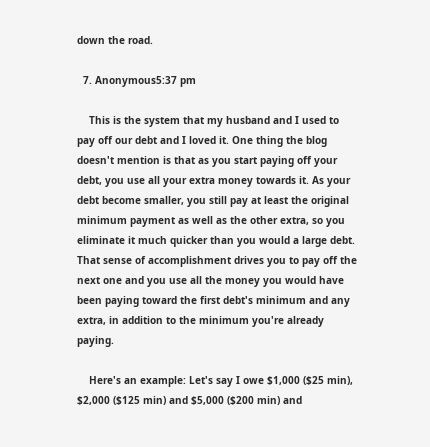down the road.

  7. Anonymous5:37 pm

    This is the system that my husband and I used to pay off our debt and I loved it. One thing the blog doesn't mention is that as you start paying off your debt, you use all your extra money towards it. As your debt become smaller, you still pay at least the original minimum payment as well as the other extra, so you eliminate it much quicker than you would a large debt. That sense of accomplishment drives you to pay off the next one and you use all the money you would have been paying toward the first debt's minimum and any extra, in addition to the minimum you're already paying.

    Here's an example: Let's say I owe $1,000 ($25 min), $2,000 ($125 min) and $5,000 ($200 min) and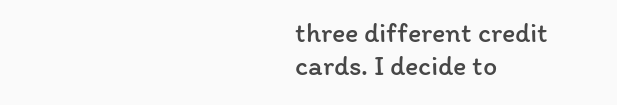three different credit cards. I decide to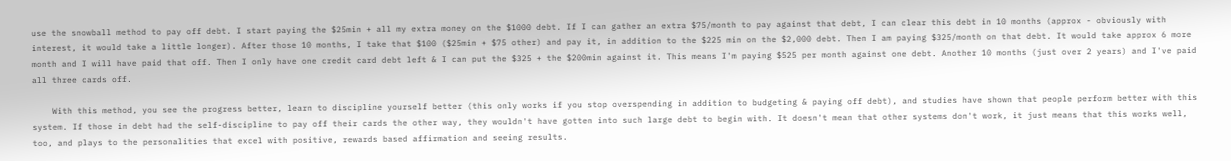use the snowball method to pay off debt. I start paying the $25min + all my extra money on the $1000 debt. If I can gather an extra $75/month to pay against that debt, I can clear this debt in 10 months (approx - obviously with interest, it would take a little longer). After those 10 months, I take that $100 ($25min + $75 other) and pay it, in addition to the $225 min on the $2,000 debt. Then I am paying $325/month on that debt. It would take approx 6 more month and I will have paid that off. Then I only have one credit card debt left & I can put the $325 + the $200min against it. This means I'm paying $525 per month against one debt. Another 10 months (just over 2 years) and I've paid all three cards off.

    With this method, you see the progress better, learn to discipline yourself better (this only works if you stop overspending in addition to budgeting & paying off debt), and studies have shown that people perform better with this system. If those in debt had the self-discipline to pay off their cards the other way, they wouldn't have gotten into such large debt to begin with. It doesn't mean that other systems don't work, it just means that this works well, too, and plays to the personalities that excel with positive, rewards based affirmation and seeing results.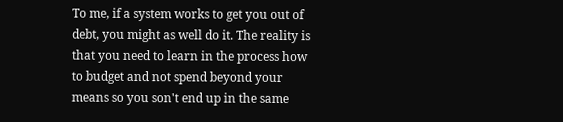To me, if a system works to get you out of debt, you might as well do it. The reality is that you need to learn in the process how to budget and not spend beyond your means so you son't end up in the same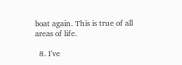boat again. This is true of all areas of life.

  8. I've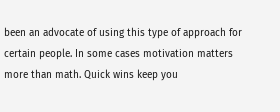been an advocate of using this type of approach for certain people. In some cases motivation matters more than math. Quick wins keep you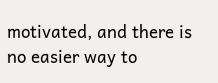motivated, and there is no easier way to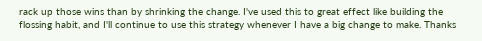rack up those wins than by shrinking the change. I've used this to great effect like building the flossing habit, and I'll continue to use this strategy whenever I have a big change to make. Thanks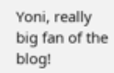Yoni, really big fan of the blog!